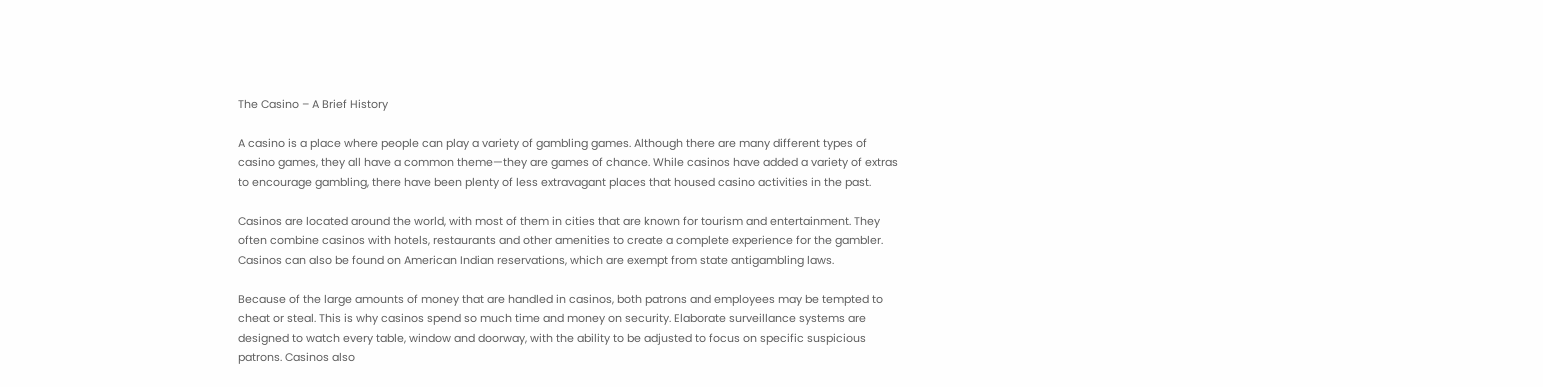The Casino – A Brief History

A casino is a place where people can play a variety of gambling games. Although there are many different types of casino games, they all have a common theme—they are games of chance. While casinos have added a variety of extras to encourage gambling, there have been plenty of less extravagant places that housed casino activities in the past.

Casinos are located around the world, with most of them in cities that are known for tourism and entertainment. They often combine casinos with hotels, restaurants and other amenities to create a complete experience for the gambler. Casinos can also be found on American Indian reservations, which are exempt from state antigambling laws.

Because of the large amounts of money that are handled in casinos, both patrons and employees may be tempted to cheat or steal. This is why casinos spend so much time and money on security. Elaborate surveillance systems are designed to watch every table, window and doorway, with the ability to be adjusted to focus on specific suspicious patrons. Casinos also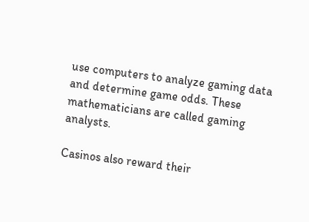use computers to analyze gaming data and determine game odds. These mathematicians are called gaming analysts.

Casinos also reward their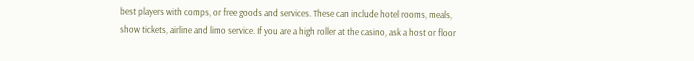best players with comps, or free goods and services. These can include hotel rooms, meals, show tickets, airline and limo service. If you are a high roller at the casino, ask a host or floor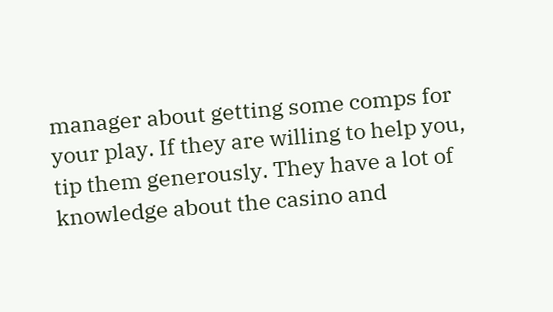manager about getting some comps for your play. If they are willing to help you, tip them generously. They have a lot of knowledge about the casino and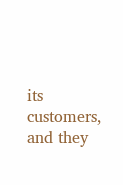its customers, and they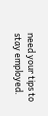need your tips to stay employed.